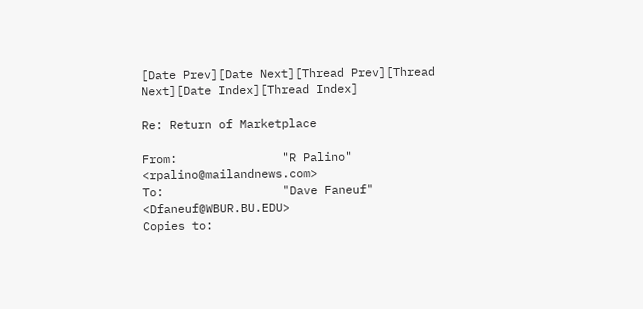[Date Prev][Date Next][Thread Prev][Thread Next][Date Index][Thread Index]

Re: Return of Marketplace

From:               "R Palino" <rpalino@mailandnews.com>
To:                 "Dave Faneuf" <Dfaneuf@WBUR.BU.EDU>
Copies to: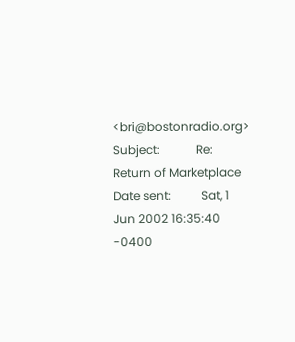<bri@bostonradio.org>
Subject:            Re: Return of Marketplace
Date sent:          Sat, 1 Jun 2002 16:35:40 -0400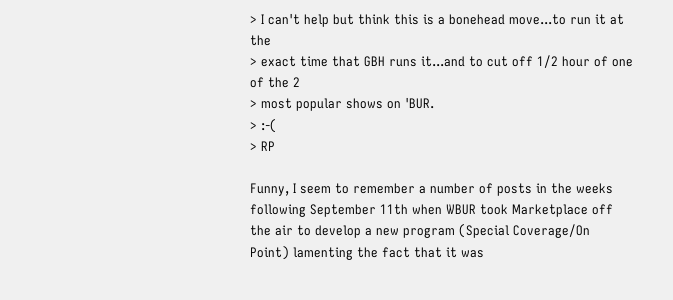> I can't help but think this is a bonehead move...to run it at the
> exact time that GBH runs it...and to cut off 1/2 hour of one of the 2
> most popular shows on 'BUR.
> :-(
> RP

Funny, I seem to remember a number of posts in the weeks
following September 11th when WBUR took Marketplace off
the air to develop a new program (Special Coverage/On
Point) lamenting the fact that it was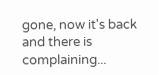gone, now it's back
and there is complaining...